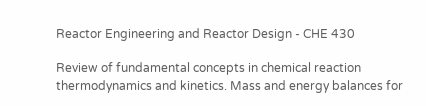Reactor Engineering and Reactor Design - CHE 430

Review of fundamental concepts in chemical reaction thermodynamics and kinetics. Mass and energy balances for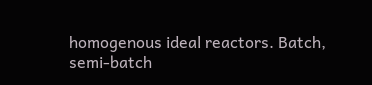homogenous ideal reactors. Batch, semi-batch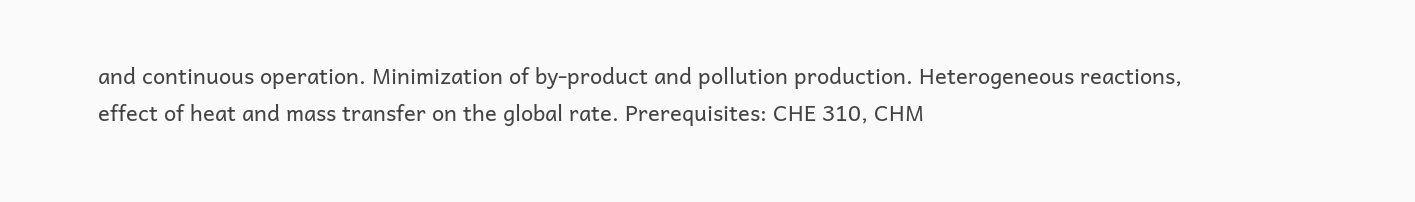and continuous operation. Minimization of by-product and pollution production. Heterogeneous reactions, effect of heat and mass transfer on the global rate. Prerequisites: CHE 310, CHM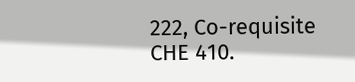222, Co-requisite CHE 410.